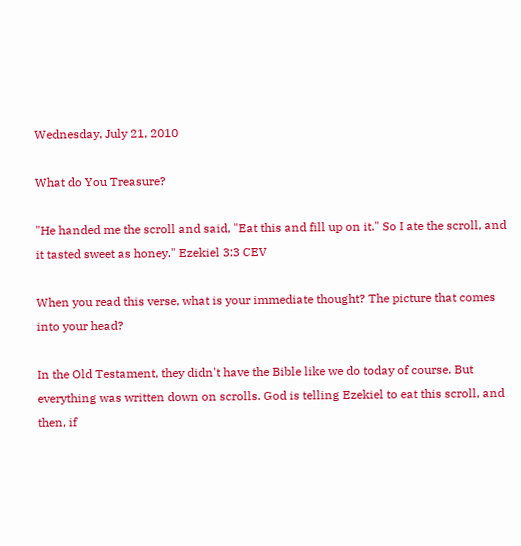Wednesday, July 21, 2010

What do You Treasure?

"He handed me the scroll and said, "Eat this and fill up on it." So I ate the scroll, and it tasted sweet as honey." Ezekiel 3:3 CEV

When you read this verse, what is your immediate thought? The picture that comes into your head?

In the Old Testament, they didn't have the Bible like we do today of course. But everything was written down on scrolls. God is telling Ezekiel to eat this scroll, and then, if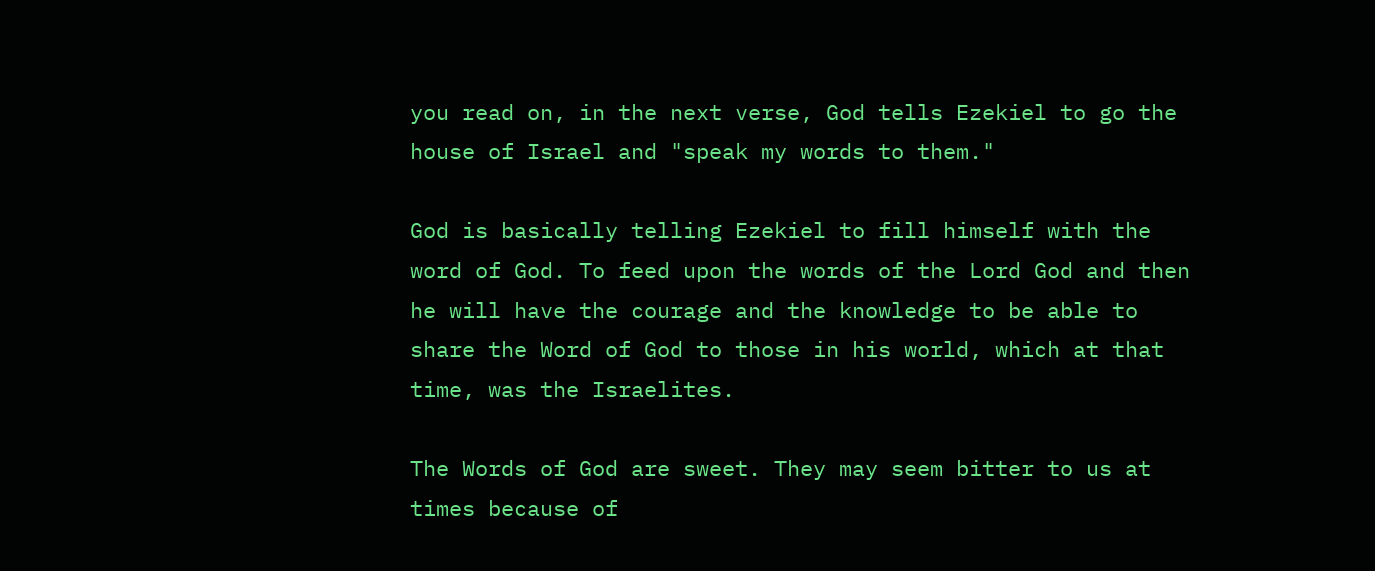you read on, in the next verse, God tells Ezekiel to go the house of Israel and "speak my words to them."

God is basically telling Ezekiel to fill himself with the word of God. To feed upon the words of the Lord God and then he will have the courage and the knowledge to be able to share the Word of God to those in his world, which at that time, was the Israelites.

The Words of God are sweet. They may seem bitter to us at times because of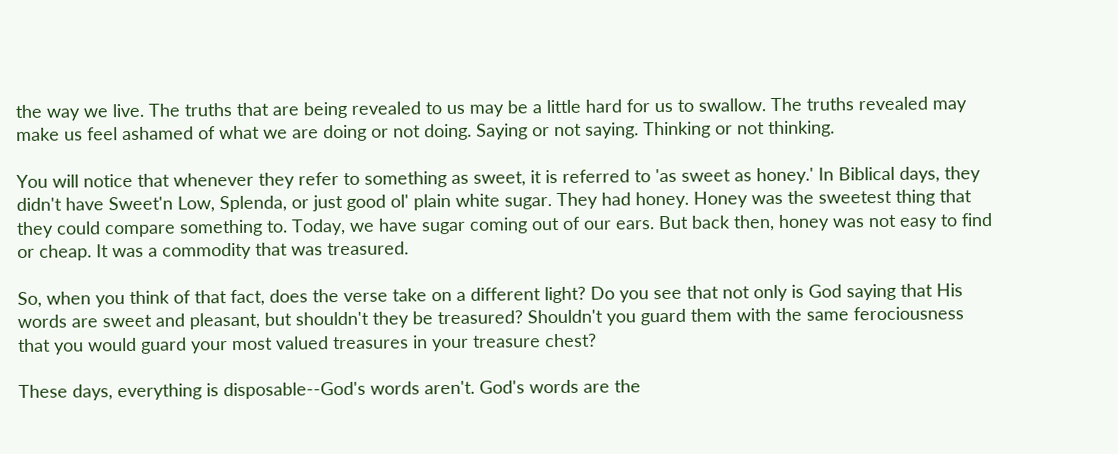the way we live. The truths that are being revealed to us may be a little hard for us to swallow. The truths revealed may make us feel ashamed of what we are doing or not doing. Saying or not saying. Thinking or not thinking.

You will notice that whenever they refer to something as sweet, it is referred to 'as sweet as honey.' In Biblical days, they didn't have Sweet'n Low, Splenda, or just good ol' plain white sugar. They had honey. Honey was the sweetest thing that they could compare something to. Today, we have sugar coming out of our ears. But back then, honey was not easy to find or cheap. It was a commodity that was treasured.

So, when you think of that fact, does the verse take on a different light? Do you see that not only is God saying that His words are sweet and pleasant, but shouldn't they be treasured? Shouldn't you guard them with the same ferociousness that you would guard your most valued treasures in your treasure chest?

These days, everything is disposable--God's words aren't. God's words are the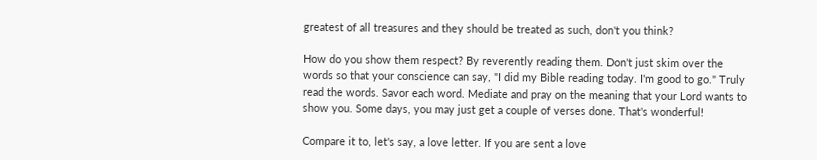greatest of all treasures and they should be treated as such, don't you think?

How do you show them respect? By reverently reading them. Don't just skim over the words so that your conscience can say, "I did my Bible reading today. I'm good to go." Truly read the words. Savor each word. Mediate and pray on the meaning that your Lord wants to show you. Some days, you may just get a couple of verses done. That's wonderful!

Compare it to, let's say, a love letter. If you are sent a love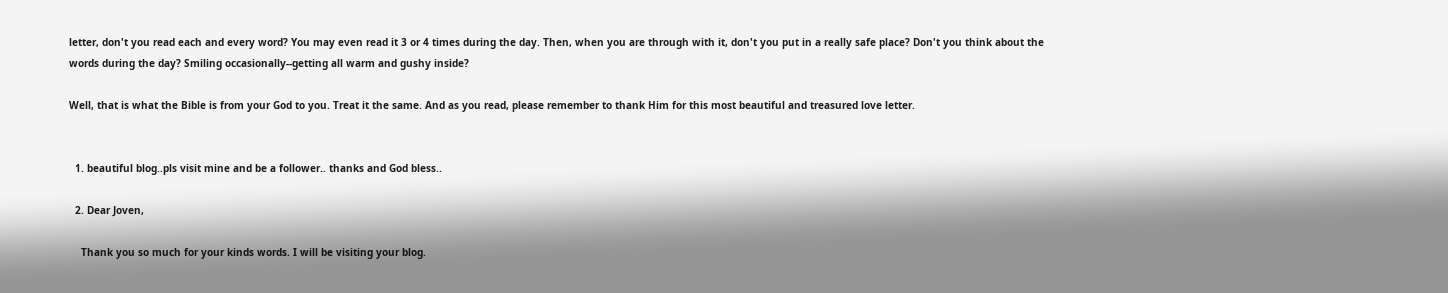letter, don't you read each and every word? You may even read it 3 or 4 times during the day. Then, when you are through with it, don't you put in a really safe place? Don't you think about the words during the day? Smiling occasionally--getting all warm and gushy inside?

Well, that is what the Bible is from your God to you. Treat it the same. And as you read, please remember to thank Him for this most beautiful and treasured love letter.


  1. beautiful blog..pls visit mine and be a follower.. thanks and God bless..

  2. Dear Joven,

    Thank you so much for your kinds words. I will be visiting your blog.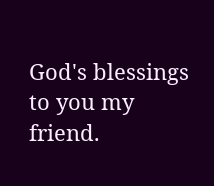God's blessings to you my friend.